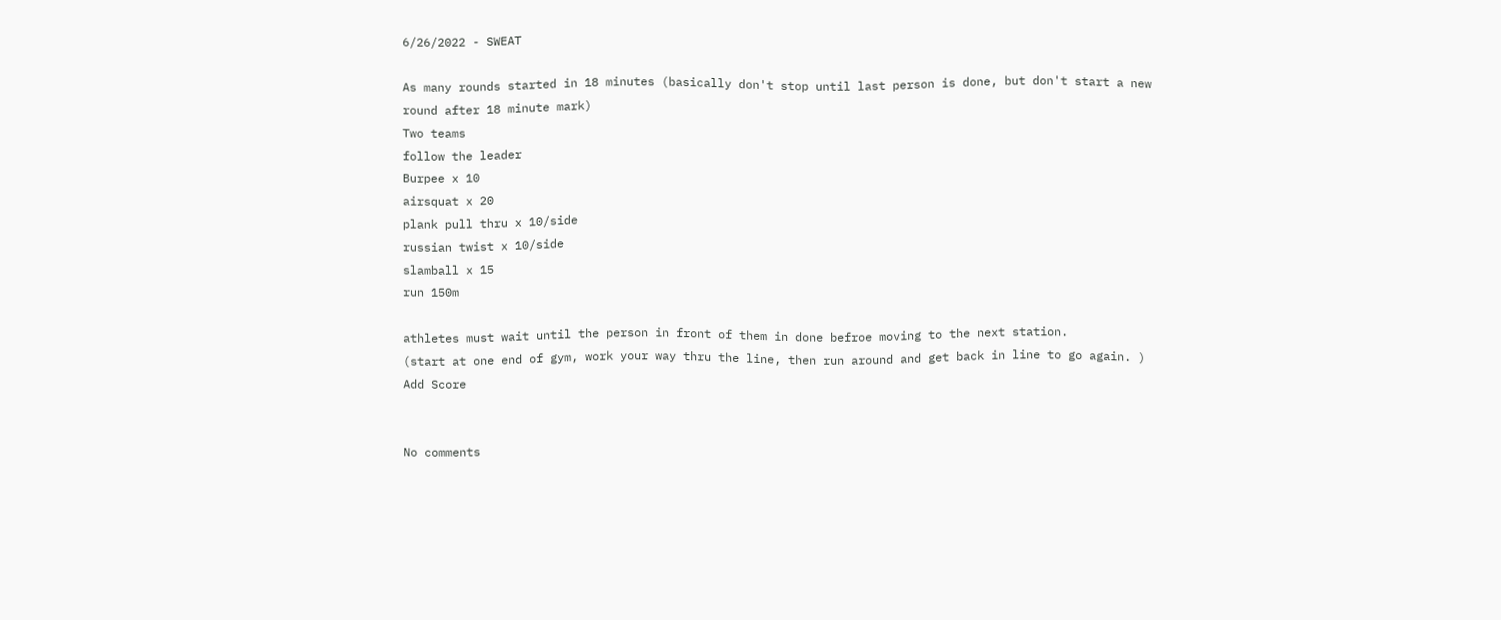6/26/2022 - SWEAT

As many rounds started in 18 minutes (basically don't stop until last person is done, but don't start a new round after 18 minute mark)
Two teams
follow the leader
Burpee x 10
airsquat x 20
plank pull thru x 10/side
russian twist x 10/side
slamball x 15
run 150m

athletes must wait until the person in front of them in done befroe moving to the next station.
(start at one end of gym, work your way thru the line, then run around and get back in line to go again. )
Add Score


No comments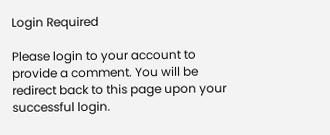Login Required

Please login to your account to provide a comment. You will be redirect back to this page upon your successful login.